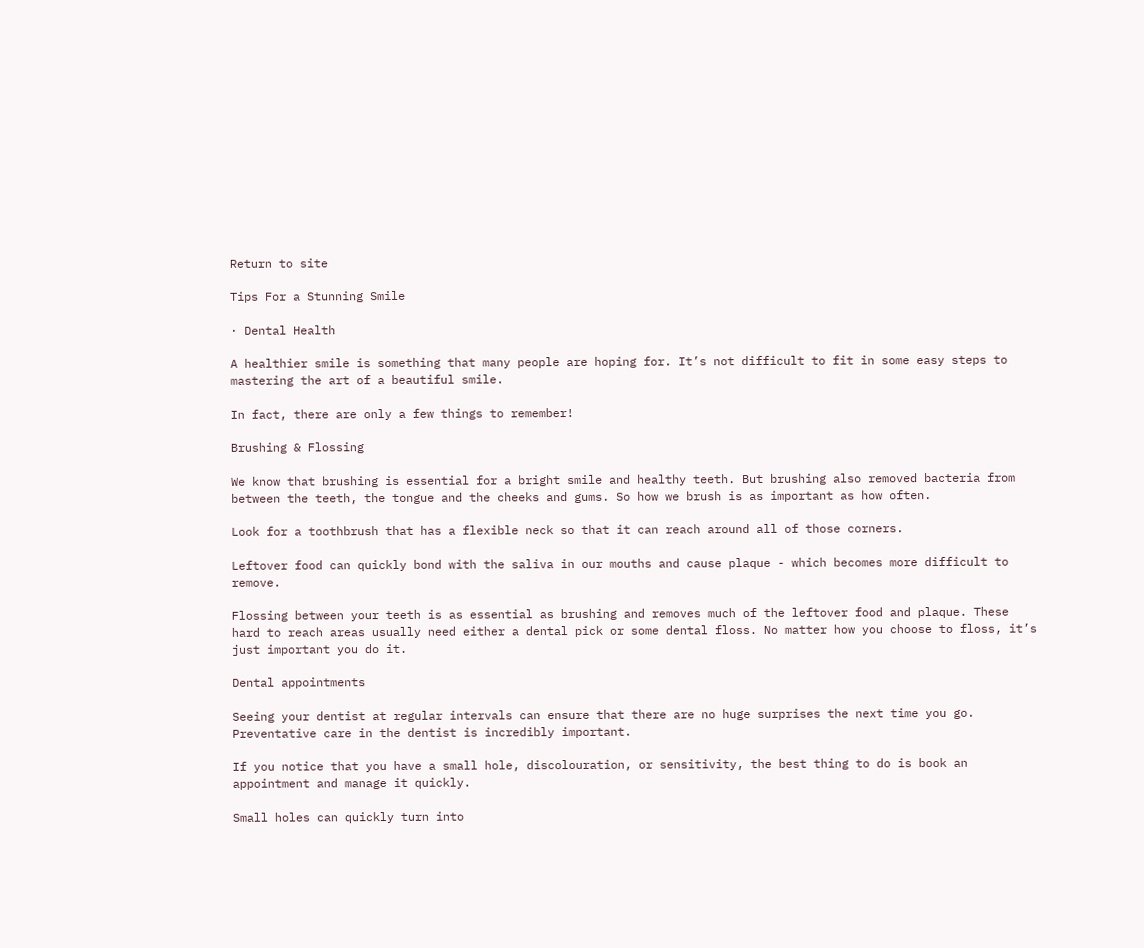Return to site

Tips For a Stunning Smile

· Dental Health

A healthier smile is something that many people are hoping for. It’s not difficult to fit in some easy steps to mastering the art of a beautiful smile.

In fact, there are only a few things to remember!

Brushing & Flossing

We know that brushing is essential for a bright smile and healthy teeth. But brushing also removed bacteria from between the teeth, the tongue and the cheeks and gums. So how we brush is as important as how often.

Look for a toothbrush that has a flexible neck so that it can reach around all of those corners.

Leftover food can quickly bond with the saliva in our mouths and cause plaque - which becomes more difficult to remove.

Flossing between your teeth is as essential as brushing and removes much of the leftover food and plaque. These hard to reach areas usually need either a dental pick or some dental floss. No matter how you choose to floss, it’s just important you do it.

Dental appointments

Seeing your dentist at regular intervals can ensure that there are no huge surprises the next time you go. Preventative care in the dentist is incredibly important.

If you notice that you have a small hole, discolouration, or sensitivity, the best thing to do is book an appointment and manage it quickly.

Small holes can quickly turn into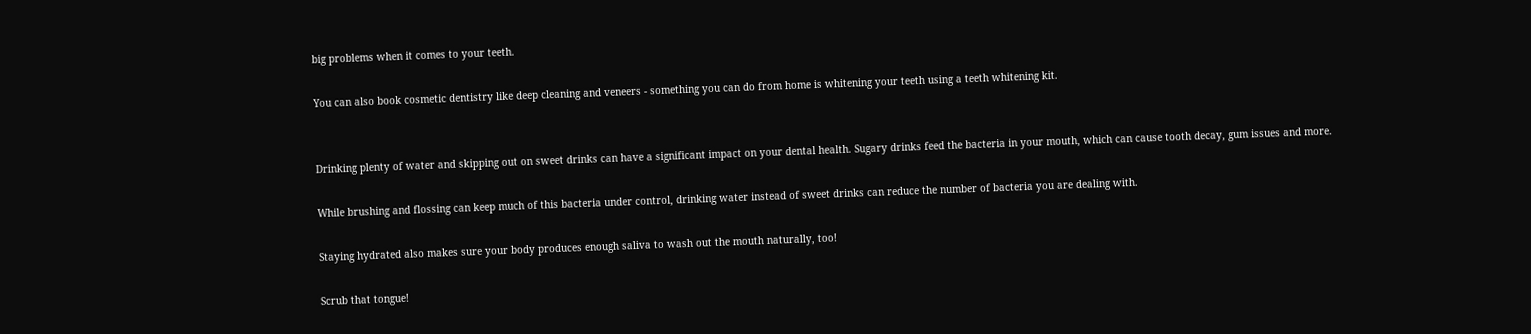big problems when it comes to your teeth.

You can also book cosmetic dentistry like deep cleaning and veneers - something you can do from home is whitening your teeth using a teeth whitening kit.


Drinking plenty of water and skipping out on sweet drinks can have a significant impact on your dental health. Sugary drinks feed the bacteria in your mouth, which can cause tooth decay, gum issues and more.

While brushing and flossing can keep much of this bacteria under control, drinking water instead of sweet drinks can reduce the number of bacteria you are dealing with.

Staying hydrated also makes sure your body produces enough saliva to wash out the mouth naturally, too!

Scrub that tongue!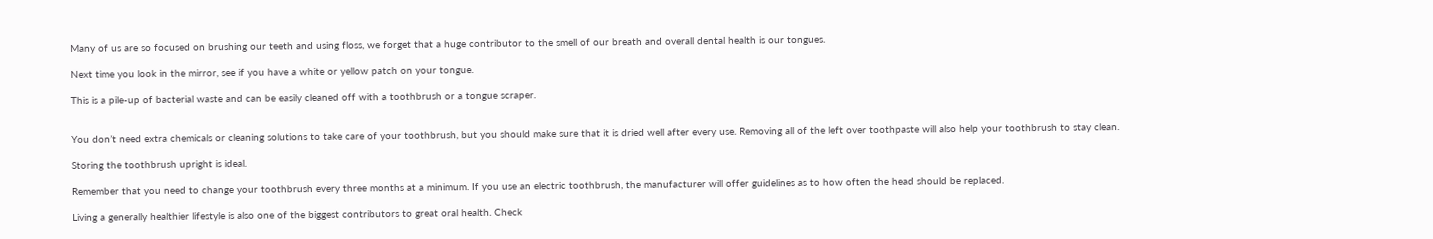Many of us are so focused on brushing our teeth and using floss, we forget that a huge contributor to the smell of our breath and overall dental health is our tongues.

Next time you look in the mirror, see if you have a white or yellow patch on your tongue.

This is a pile-up of bacterial waste and can be easily cleaned off with a toothbrush or a tongue scraper.


You don’t need extra chemicals or cleaning solutions to take care of your toothbrush, but you should make sure that it is dried well after every use. Removing all of the left over toothpaste will also help your toothbrush to stay clean.

Storing the toothbrush upright is ideal.

Remember that you need to change your toothbrush every three months at a minimum. If you use an electric toothbrush, the manufacturer will offer guidelines as to how often the head should be replaced.

Living a generally healthier lifestyle is also one of the biggest contributors to great oral health. Check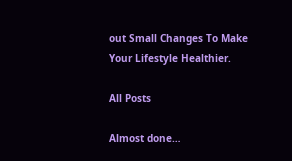out Small Changes To Make Your Lifestyle Healthier.

All Posts

Almost done…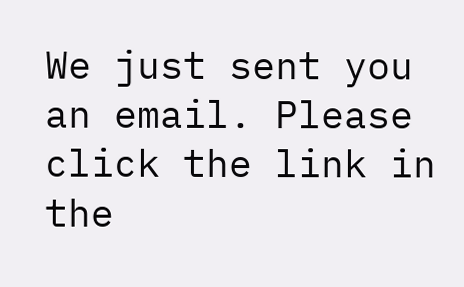We just sent you an email. Please click the link in the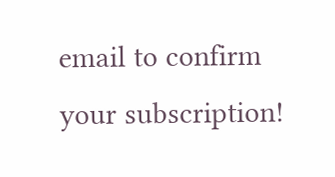email to confirm your subscription!